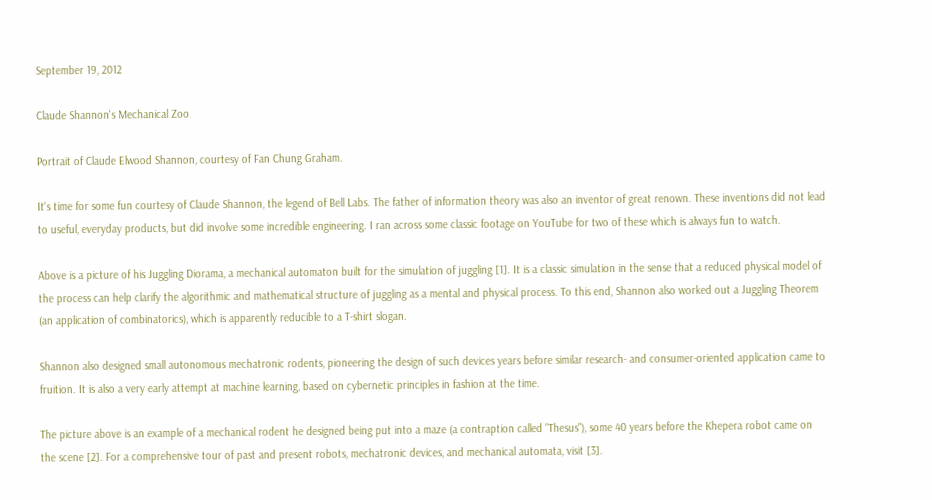September 19, 2012

Claude Shannon's Mechanical Zoo

Portrait of Claude Elwood Shannon, courtesy of Fan Chung Graham.

It's time for some fun courtesy of Claude Shannon, the legend of Bell Labs. The father of information theory was also an inventor of great renown. These inventions did not lead to useful, everyday products, but did involve some incredible engineering. I ran across some classic footage on YouTube for two of these which is always fun to watch.

Above is a picture of his Juggling Diorama, a mechanical automaton built for the simulation of juggling [1]. It is a classic simulation in the sense that a reduced physical model of the process can help clarify the algorithmic and mathematical structure of juggling as a mental and physical process. To this end, Shannon also worked out a Juggling Theorem (an application of combinatorics), which is apparently reducible to a T-shirt slogan.

Shannon also designed small autonomous mechatronic rodents, pioneering the design of such devices years before similar research- and consumer-oriented application came to fruition. It is also a very early attempt at machine learning, based on cybernetic principles in fashion at the time.

The picture above is an example of a mechanical rodent he designed being put into a maze (a contraption called "Thesus"), some 40 years before the Khepera robot came on the scene [2]. For a comprehensive tour of past and present robots, mechatronic devices, and mechanical automata, visit [3].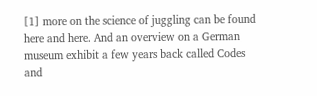[1] more on the science of juggling can be found here and here. And an overview on a German museum exhibit a few years back called Codes and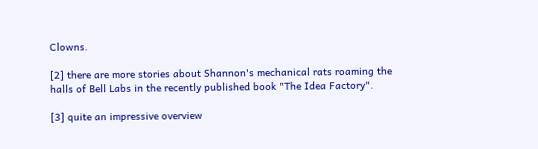Clowns.

[2] there are more stories about Shannon's mechanical rats roaming the halls of Bell Labs in the recently published book "The Idea Factory".

[3] quite an impressive overview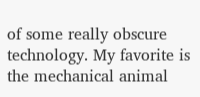of some really obscure technology. My favorite is the mechanical animal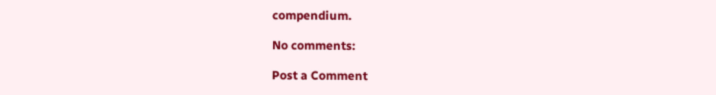compendium.

No comments:

Post a Comment